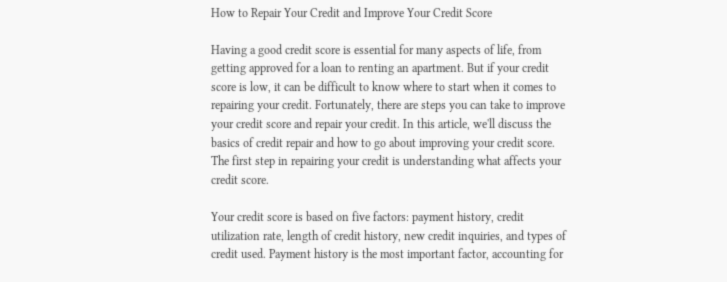How to Repair Your Credit and Improve Your Credit Score

Having a good credit score is essential for many aspects of life, from getting approved for a loan to renting an apartment. But if your credit score is low, it can be difficult to know where to start when it comes to repairing your credit. Fortunately, there are steps you can take to improve your credit score and repair your credit. In this article, we'll discuss the basics of credit repair and how to go about improving your credit score. The first step in repairing your credit is understanding what affects your credit score.

Your credit score is based on five factors: payment history, credit utilization rate, length of credit history, new credit inquiries, and types of credit used. Payment history is the most important factor, accounting for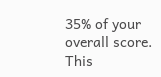35% of your overall score. This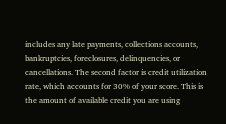includes any late payments, collections accounts, bankruptcies, foreclosures, delinquencies, or cancellations. The second factor is credit utilization rate, which accounts for 30% of your score. This is the amount of available credit you are using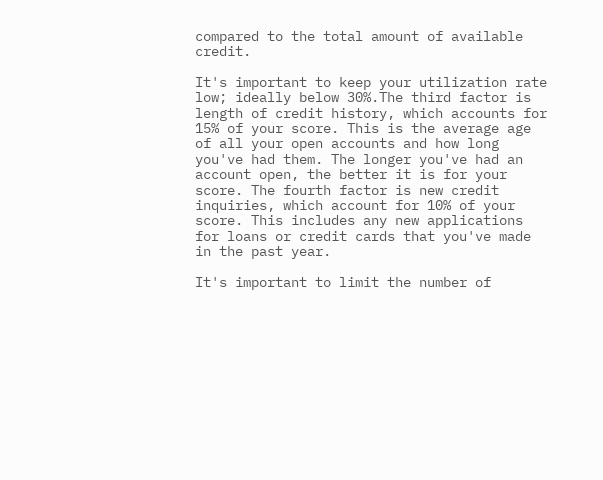compared to the total amount of available credit.

It's important to keep your utilization rate low; ideally below 30%.The third factor is length of credit history, which accounts for 15% of your score. This is the average age of all your open accounts and how long you've had them. The longer you've had an account open, the better it is for your score. The fourth factor is new credit inquiries, which account for 10% of your score. This includes any new applications for loans or credit cards that you've made in the past year.

It's important to limit the number of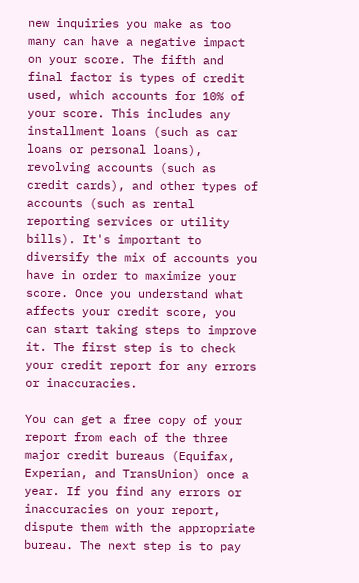new inquiries you make as too many can have a negative impact on your score. The fifth and final factor is types of credit used, which accounts for 10% of your score. This includes any installment loans (such as car loans or personal loans), revolving accounts (such as credit cards), and other types of accounts (such as rental reporting services or utility bills). It's important to diversify the mix of accounts you have in order to maximize your score. Once you understand what affects your credit score, you can start taking steps to improve it. The first step is to check your credit report for any errors or inaccuracies.

You can get a free copy of your report from each of the three major credit bureaus (Equifax, Experian, and TransUnion) once a year. If you find any errors or inaccuracies on your report, dispute them with the appropriate bureau. The next step is to pay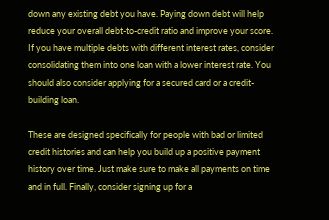down any existing debt you have. Paying down debt will help reduce your overall debt-to-credit ratio and improve your score. If you have multiple debts with different interest rates, consider consolidating them into one loan with a lower interest rate. You should also consider applying for a secured card or a credit-building loan.

These are designed specifically for people with bad or limited credit histories and can help you build up a positive payment history over time. Just make sure to make all payments on time and in full. Finally, consider signing up for a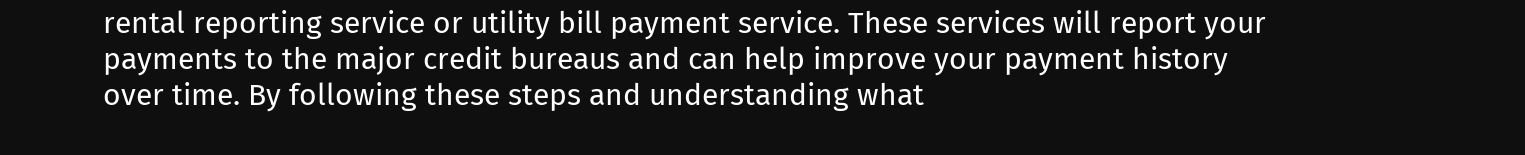rental reporting service or utility bill payment service. These services will report your payments to the major credit bureaus and can help improve your payment history over time. By following these steps and understanding what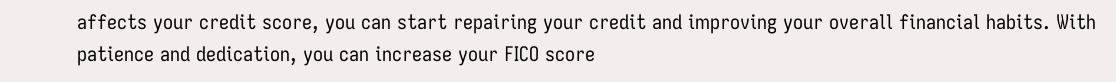affects your credit score, you can start repairing your credit and improving your overall financial habits. With patience and dedication, you can increase your FICO score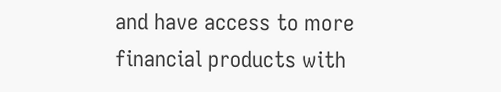and have access to more financial products with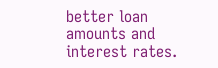better loan amounts and interest rates.